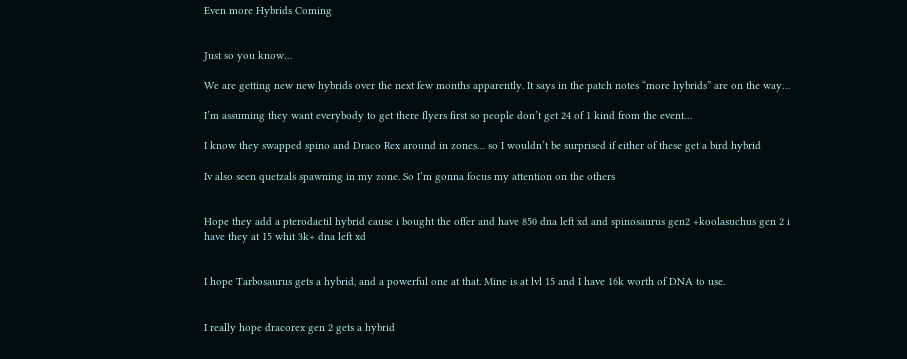Even more Hybrids Coming


Just so you know…

We are getting new new hybrids over the next few months apparently. It says in the patch notes “more hybrids” are on the way…

I’m assuming they want everybody to get there flyers first so people don’t get 24 of 1 kind from the event…

I know they swapped spino and Draco Rex around in zones… so I wouldn’t be surprised if either of these get a bird hybrid

Iv also seen quetzals spawning in my zone. So I’m gonna focus my attention on the others


Hope they add a pterodactil hybrid cause i bought the offer and have 850 dna left xd and spinosaurus gen2 +koolasuchus gen 2 i have they at 15 whit 3k+ dna left xd


I hope Tarbosaurus gets a hybrid, and a powerful one at that. Mine is at lvl 15 and I have 16k worth of DNA to use.


I really hope dracorex gen 2 gets a hybrid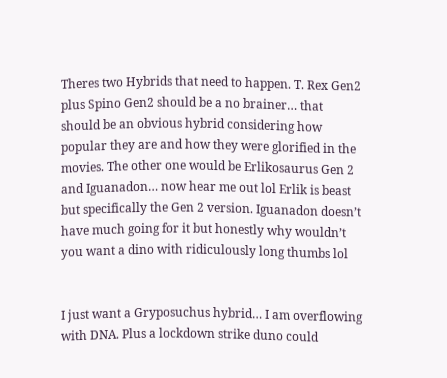Theres two Hybrids that need to happen. T. Rex Gen2 plus Spino Gen2 should be a no brainer… that should be an obvious hybrid considering how popular they are and how they were glorified in the movies. The other one would be Erlikosaurus Gen 2 and Iguanadon… now hear me out lol Erlik is beast but specifically the Gen 2 version. Iguanadon doesn’t have much going for it but honestly why wouldn’t you want a dino with ridiculously long thumbs lol


I just want a Gryposuchus hybrid… I am overflowing with DNA. Plus a lockdown strike duno could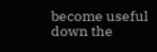become useful down the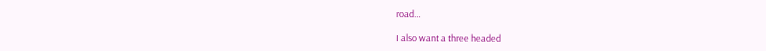road…

I also want a three headed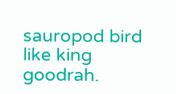sauropod bird like king goodrah.